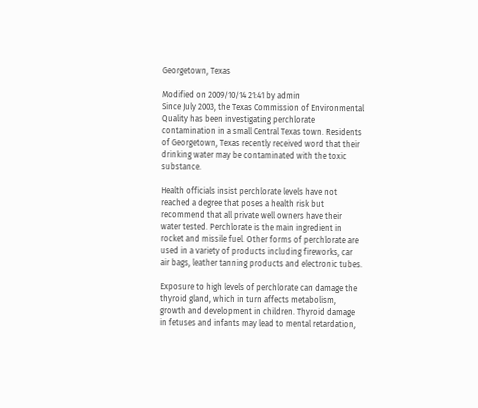Georgetown, Texas

Modified on 2009/10/14 21:41 by admin
Since July 2003, the Texas Commission of Environmental Quality has been investigating perchlorate contamination in a small Central Texas town. Residents of Georgetown, Texas recently received word that their drinking water may be contaminated with the toxic substance.

Health officials insist perchlorate levels have not reached a degree that poses a health risk but recommend that all private well owners have their water tested. Perchlorate is the main ingredient in rocket and missile fuel. Other forms of perchlorate are used in a variety of products including fireworks, car air bags, leather tanning products and electronic tubes.

Exposure to high levels of perchlorate can damage the thyroid gland, which in turn affects metabolism, growth and development in children. Thyroid damage in fetuses and infants may lead to mental retardation,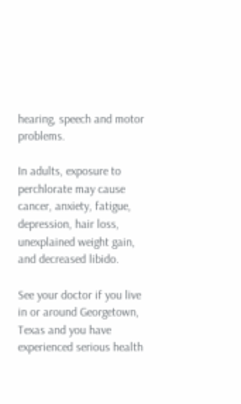hearing, speech and motor problems.

In adults, exposure to perchlorate may cause cancer, anxiety, fatigue, depression, hair loss, unexplained weight gain, and decreased libido.

See your doctor if you live in or around Georgetown, Texas and you have experienced serious health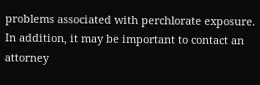problems associated with perchlorate exposure. In addition, it may be important to contact an attorney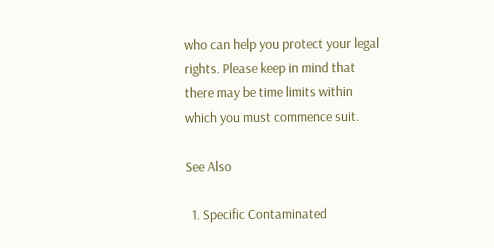who can help you protect your legal rights. Please keep in mind that there may be time limits within which you must commence suit.

See Also

  1. Specific Contaminated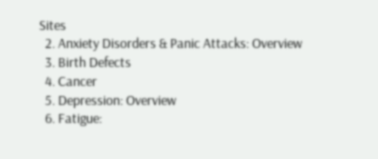Sites
  2. Anxiety Disorders & Panic Attacks: Overview
  3. Birth Defects
  4. Cancer
  5. Depression: Overview
  6. Fatigue: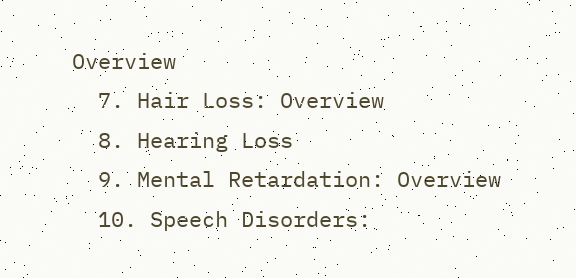Overview
  7. Hair Loss: Overview
  8. Hearing Loss
  9. Mental Retardation: Overview
  10. Speech Disorders: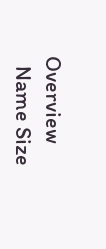Overview
  Name Size